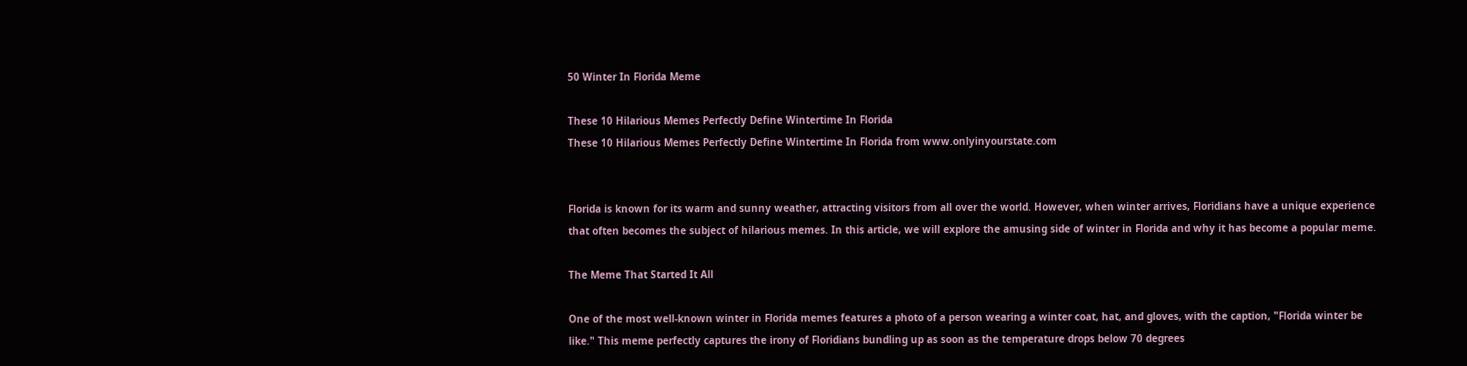50 Winter In Florida Meme

These 10 Hilarious Memes Perfectly Define Wintertime In Florida
These 10 Hilarious Memes Perfectly Define Wintertime In Florida from www.onlyinyourstate.com


Florida is known for its warm and sunny weather, attracting visitors from all over the world. However, when winter arrives, Floridians have a unique experience that often becomes the subject of hilarious memes. In this article, we will explore the amusing side of winter in Florida and why it has become a popular meme.

The Meme That Started It All

One of the most well-known winter in Florida memes features a photo of a person wearing a winter coat, hat, and gloves, with the caption, "Florida winter be like." This meme perfectly captures the irony of Floridians bundling up as soon as the temperature drops below 70 degrees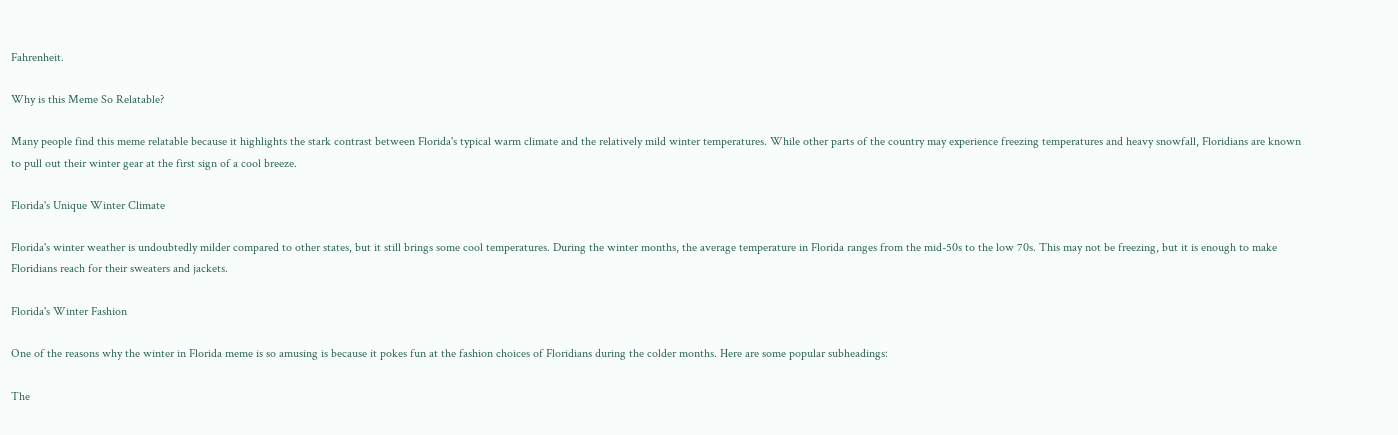Fahrenheit.

Why is this Meme So Relatable?

Many people find this meme relatable because it highlights the stark contrast between Florida's typical warm climate and the relatively mild winter temperatures. While other parts of the country may experience freezing temperatures and heavy snowfall, Floridians are known to pull out their winter gear at the first sign of a cool breeze.

Florida's Unique Winter Climate

Florida's winter weather is undoubtedly milder compared to other states, but it still brings some cool temperatures. During the winter months, the average temperature in Florida ranges from the mid-50s to the low 70s. This may not be freezing, but it is enough to make Floridians reach for their sweaters and jackets.

Florida's Winter Fashion

One of the reasons why the winter in Florida meme is so amusing is because it pokes fun at the fashion choices of Floridians during the colder months. Here are some popular subheadings:

The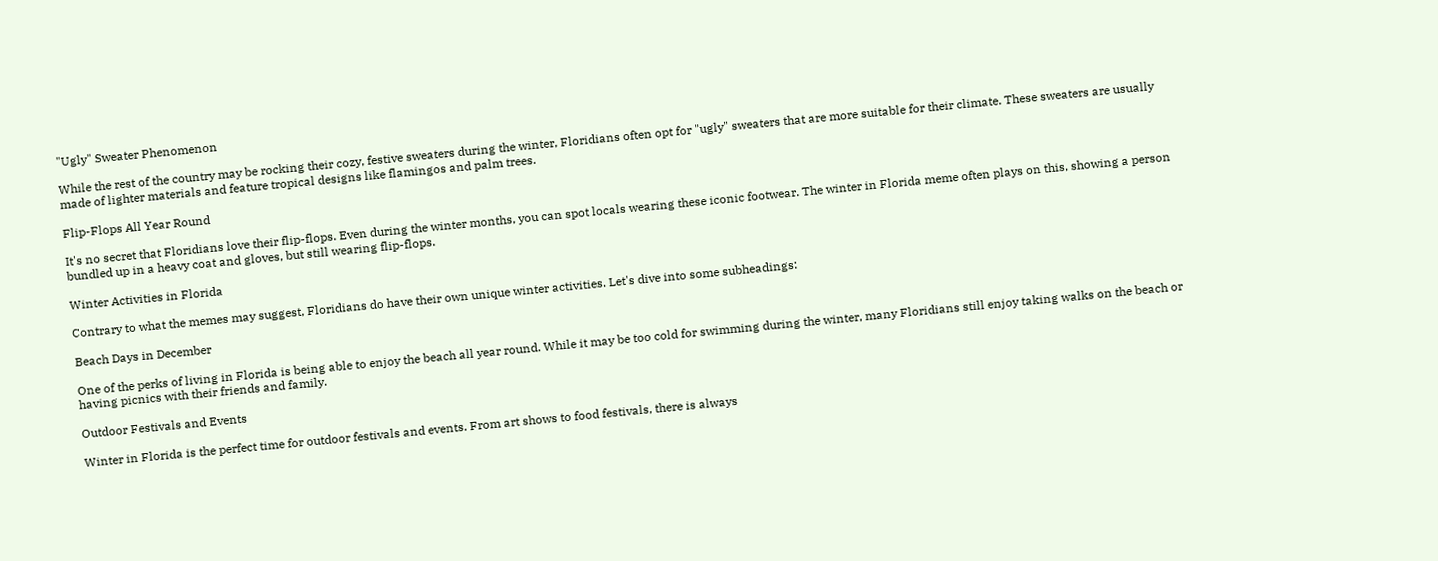"Ugly" Sweater Phenomenon

While the rest of the country may be rocking their cozy, festive sweaters during the winter, Floridians often opt for "ugly" sweaters that are more suitable for their climate. These sweaters are usually made of lighter materials and feature tropical designs like flamingos and palm trees.

Flip-Flops All Year Round

It's no secret that Floridians love their flip-flops. Even during the winter months, you can spot locals wearing these iconic footwear. The winter in Florida meme often plays on this, showing a person bundled up in a heavy coat and gloves, but still wearing flip-flops.

Winter Activities in Florida

Contrary to what the memes may suggest, Floridians do have their own unique winter activities. Let's dive into some subheadings:

Beach Days in December

One of the perks of living in Florida is being able to enjoy the beach all year round. While it may be too cold for swimming during the winter, many Floridians still enjoy taking walks on the beach or having picnics with their friends and family.

Outdoor Festivals and Events

Winter in Florida is the perfect time for outdoor festivals and events. From art shows to food festivals, there is always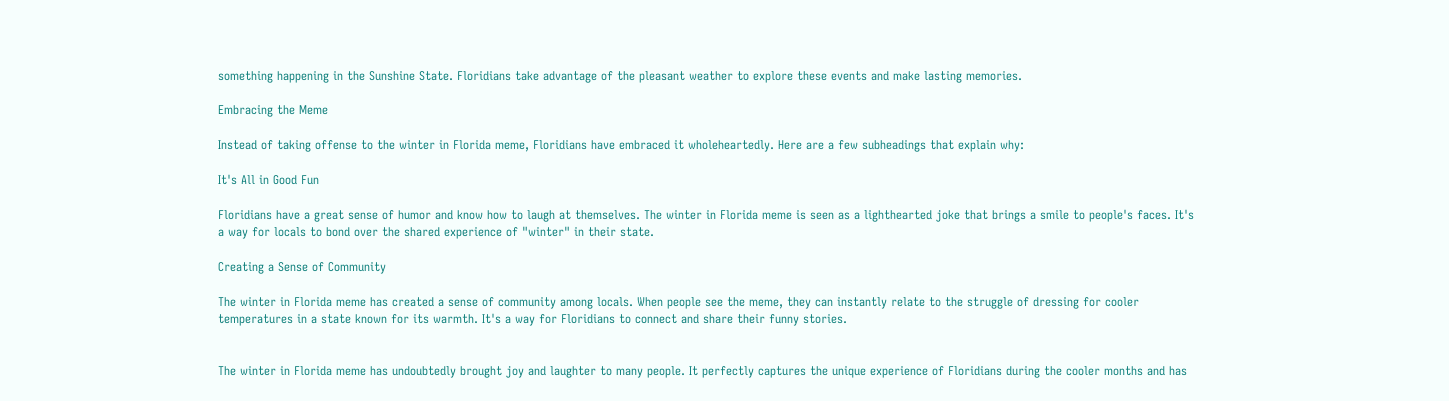something happening in the Sunshine State. Floridians take advantage of the pleasant weather to explore these events and make lasting memories.

Embracing the Meme

Instead of taking offense to the winter in Florida meme, Floridians have embraced it wholeheartedly. Here are a few subheadings that explain why:

It's All in Good Fun

Floridians have a great sense of humor and know how to laugh at themselves. The winter in Florida meme is seen as a lighthearted joke that brings a smile to people's faces. It's a way for locals to bond over the shared experience of "winter" in their state.

Creating a Sense of Community

The winter in Florida meme has created a sense of community among locals. When people see the meme, they can instantly relate to the struggle of dressing for cooler temperatures in a state known for its warmth. It's a way for Floridians to connect and share their funny stories.


The winter in Florida meme has undoubtedly brought joy and laughter to many people. It perfectly captures the unique experience of Floridians during the cooler months and has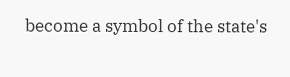become a symbol of the state's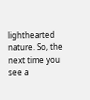lighthearted nature. So, the next time you see a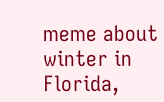meme about winter in Florida,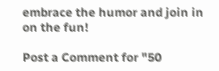embrace the humor and join in on the fun!

Post a Comment for "50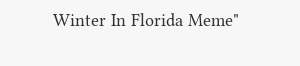Winter In Florida Meme"